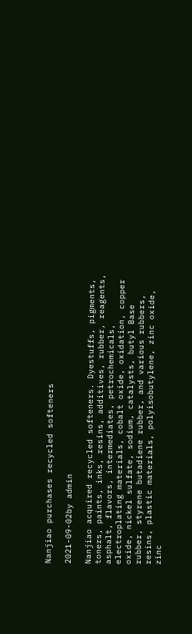Nanjiao purchases recycled softeners

2021-09-02by admin

Nanjiao acquired recycled softeners. Dyestuffs, pigments, toners, paints, inks, resins, additives, rubber, reagents, asphalt, flavors, intermediates, petrochemicals, electroplating materials, cobalt oxide, oxidation, copper oxide, nickel sulfate, sodium, catalysts, butyl Base rubber, styrene butadiene rubber, and various rubbers, resins, plastic materials, polyisobutylene, zinc oxide, zinc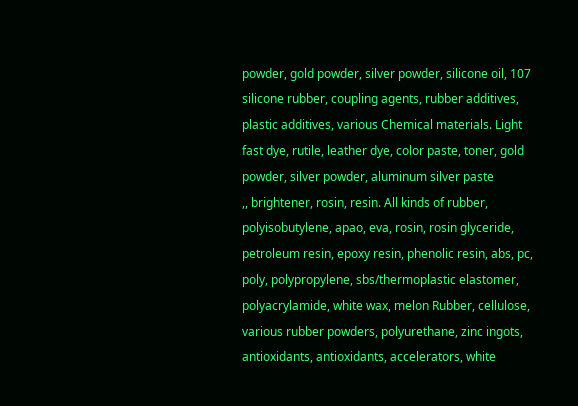powder, gold powder, silver powder, silicone oil, 107 silicone rubber, coupling agents, rubber additives, plastic additives, various Chemical materials. Light fast dye, rutile, leather dye, color paste, toner, gold powder, silver powder, aluminum silver paste
,, brightener, rosin, resin. All kinds of rubber, polyisobutylene, apao, eva, rosin, rosin glyceride, petroleum resin, epoxy resin, phenolic resin, abs, pc, poly, polypropylene, sbs/thermoplastic elastomer, polyacrylamide, white wax, melon Rubber, cellulose, various rubber powders, polyurethane, zinc ingots, antioxidants, antioxidants, accelerators, white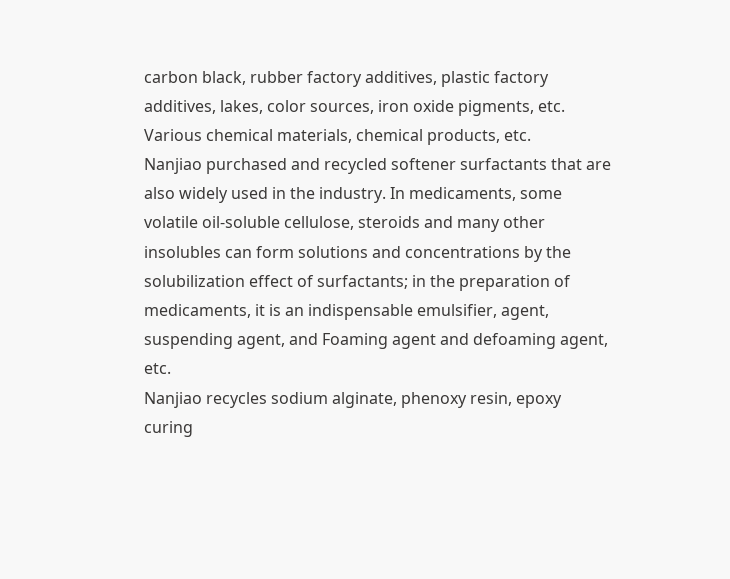carbon black, rubber factory additives, plastic factory additives, lakes, color sources, iron oxide pigments, etc. Various chemical materials, chemical products, etc.
Nanjiao purchased and recycled softener surfactants that are also widely used in the industry. In medicaments, some volatile oil-soluble cellulose, steroids and many other insolubles can form solutions and concentrations by the solubilization effect of surfactants; in the preparation of medicaments, it is an indispensable emulsifier, agent, suspending agent, and Foaming agent and defoaming agent, etc.
Nanjiao recycles sodium alginate, phenoxy resin, epoxy curing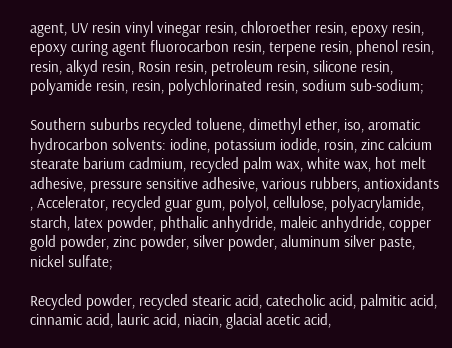agent, UV resin vinyl vinegar resin, chloroether resin, epoxy resin, epoxy curing agent fluorocarbon resin, terpene resin, phenol resin, resin, alkyd resin, Rosin resin, petroleum resin, silicone resin, polyamide resin, resin, polychlorinated resin, sodium sub-sodium;

Southern suburbs recycled toluene, dimethyl ether, iso, aromatic hydrocarbon solvents: iodine, potassium iodide, rosin, zinc calcium stearate barium cadmium, recycled palm wax, white wax, hot melt adhesive, pressure sensitive adhesive, various rubbers, antioxidants , Accelerator, recycled guar gum, polyol, cellulose, polyacrylamide, starch, latex powder, phthalic anhydride, maleic anhydride, copper gold powder, zinc powder, silver powder, aluminum silver paste, nickel sulfate;

Recycled powder, recycled stearic acid, catecholic acid, palmitic acid, cinnamic acid, lauric acid, niacin, glacial acetic acid,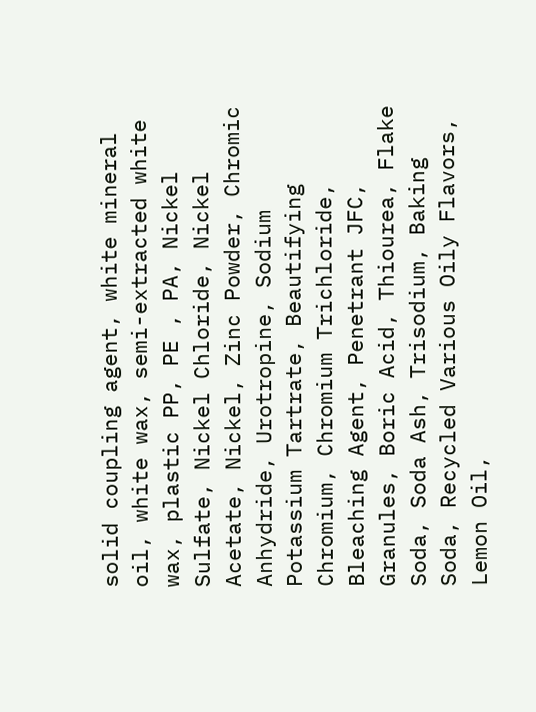solid coupling agent, white mineral oil, white wax, semi-extracted white wax, plastic PP, PE , PA, Nickel Sulfate, Nickel Chloride, Nickel Acetate, Nickel, Zinc Powder, Chromic Anhydride, Urotropine, Sodium Potassium Tartrate, Beautifying Chromium, Chromium Trichloride, Bleaching Agent, Penetrant JFC, Granules, Boric Acid, Thiourea, Flake Soda, Soda Ash, Trisodium, Baking Soda, Recycled Various Oily Flavors, Lemon Oil,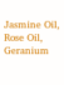Jasmine Oil, Rose Oil, Geranium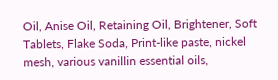Oil, Anise Oil, Retaining Oil, Brightener, Soft Tablets, Flake Soda, Print-like paste, nickel mesh, various vanillin essential oils,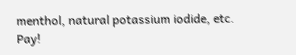menthol, natural potassium iodide, etc. Pay!